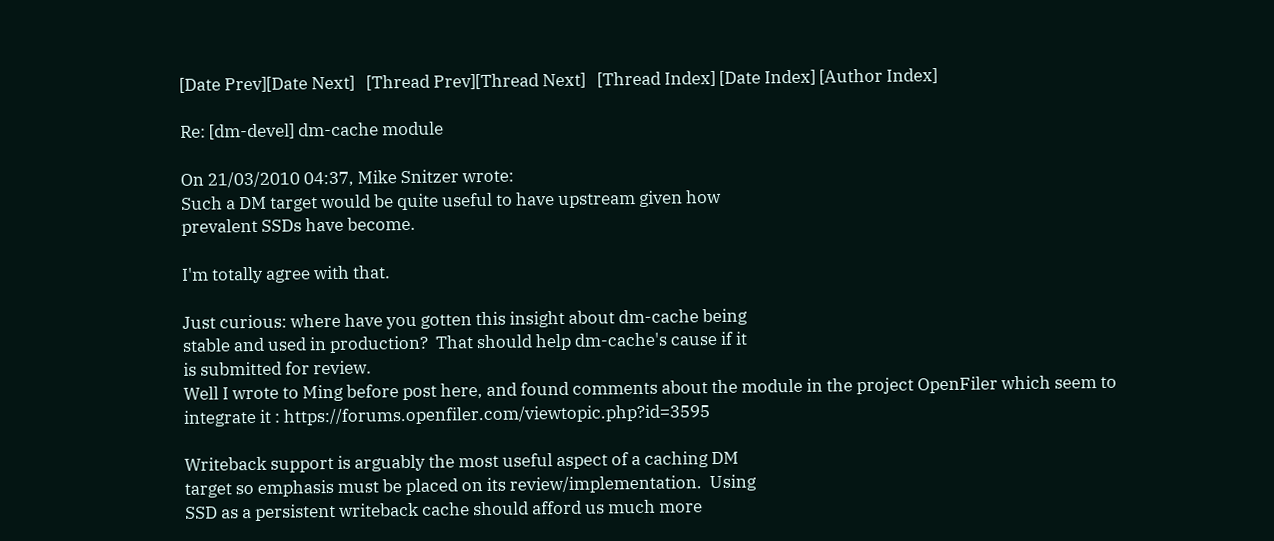[Date Prev][Date Next]   [Thread Prev][Thread Next]   [Thread Index] [Date Index] [Author Index]

Re: [dm-devel] dm-cache module

On 21/03/2010 04:37, Mike Snitzer wrote:
Such a DM target would be quite useful to have upstream given how
prevalent SSDs have become.

I'm totally agree with that.

Just curious: where have you gotten this insight about dm-cache being
stable and used in production?  That should help dm-cache's cause if it
is submitted for review.
Well I wrote to Ming before post here, and found comments about the module in the project OpenFiler which seem to integrate it : https://forums.openfiler.com/viewtopic.php?id=3595

Writeback support is arguably the most useful aspect of a caching DM
target so emphasis must be placed on its review/implementation.  Using
SSD as a persistent writeback cache should afford us much more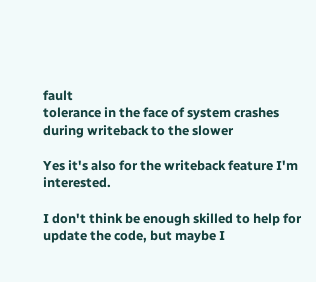fault
tolerance in the face of system crashes during writeback to the slower

Yes it's also for the writeback feature I'm interested.

I don't think be enough skilled to help for update the code, but maybe I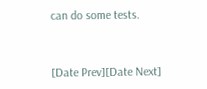can do some tests.


[Date Prev][Date Next]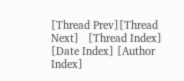[Thread Prev][Thread Next]   [Thread Index] [Date Index] [Author Index]